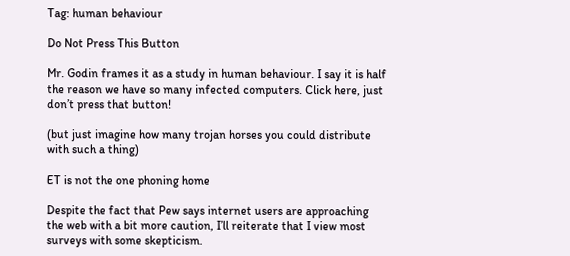Tag: human behaviour

Do Not Press This Button

Mr. Godin frames it as a study in human behaviour. I say it is half the reason we have so many infected computers. Click here, just don’t press that button!

(but just imagine how many trojan horses you could distribute with such a thing)

ET is not the one phoning home

Despite the fact that Pew says internet users are approaching the web with a bit more caution, I’ll reiterate that I view most surveys with some skepticism.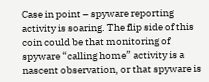Case in point – spyware reporting activity is soaring. The flip side of this coin could be that monitoring of spyware “calling home” activity is a nascent observation, or that spyware is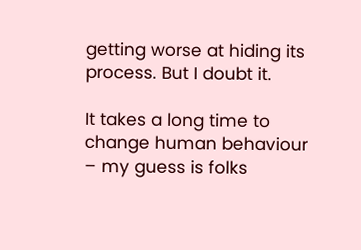getting worse at hiding its process. But I doubt it.

It takes a long time to change human behaviour – my guess is folks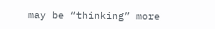may be “thinking” more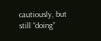cautiously, but still “doing”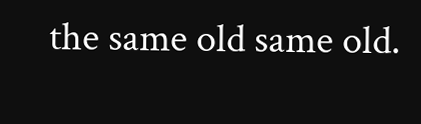the same old same old.